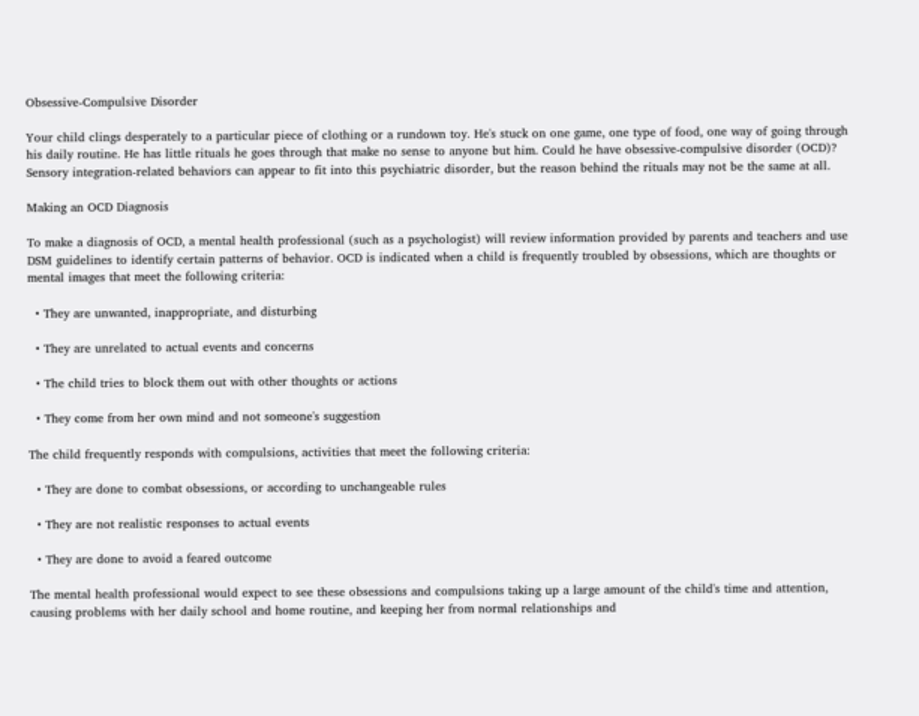Obsessive-Compulsive Disorder

Your child clings desperately to a particular piece of clothing or a rundown toy. He's stuck on one game, one type of food, one way of going through his daily routine. He has little rituals he goes through that make no sense to anyone but him. Could he have obsessive-compulsive disorder (OCD)? Sensory integration-related behaviors can appear to fit into this psychiatric disorder, but the reason behind the rituals may not be the same at all.

Making an OCD Diagnosis

To make a diagnosis of OCD, a mental health professional (such as a psychologist) will review information provided by parents and teachers and use DSM guidelines to identify certain patterns of behavior. OCD is indicated when a child is frequently troubled by obsessions, which are thoughts or mental images that meet the following criteria:

  • They are unwanted, inappropriate, and disturbing

  • They are unrelated to actual events and concerns

  • The child tries to block them out with other thoughts or actions

  • They come from her own mind and not someone's suggestion

The child frequently responds with compulsions, activities that meet the following criteria:

  • They are done to combat obsessions, or according to unchangeable rules

  • They are not realistic responses to actual events

  • They are done to avoid a feared outcome

The mental health professional would expect to see these obsessions and compulsions taking up a large amount of the child's time and attention, causing problems with her daily school and home routine, and keeping her from normal relationships and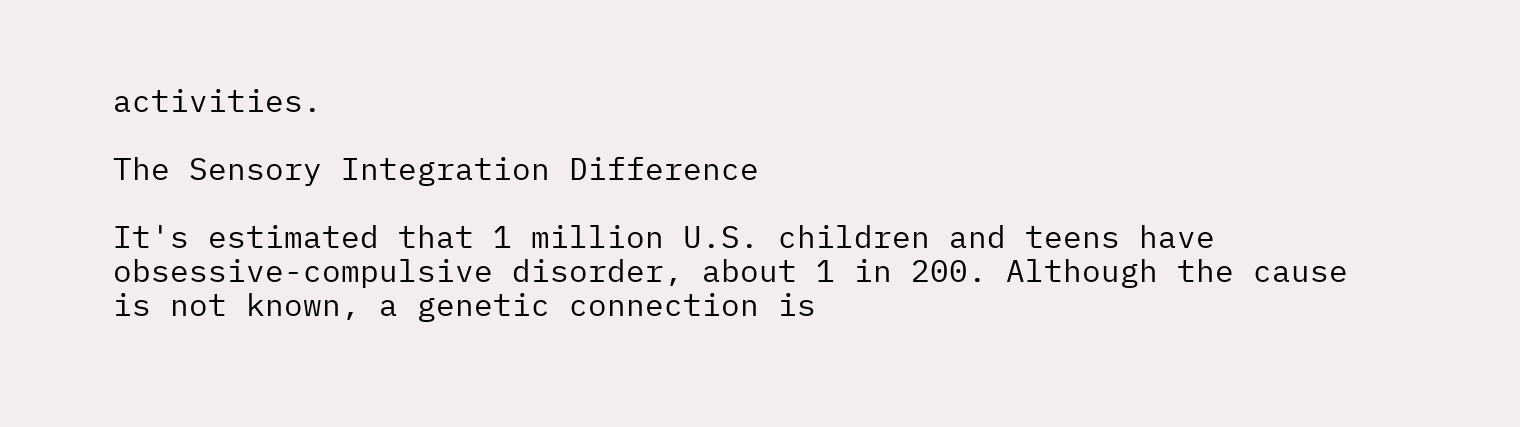activities.

The Sensory Integration Difference

It's estimated that 1 million U.S. children and teens have obsessive-compulsive disorder, about 1 in 200. Although the cause is not known, a genetic connection is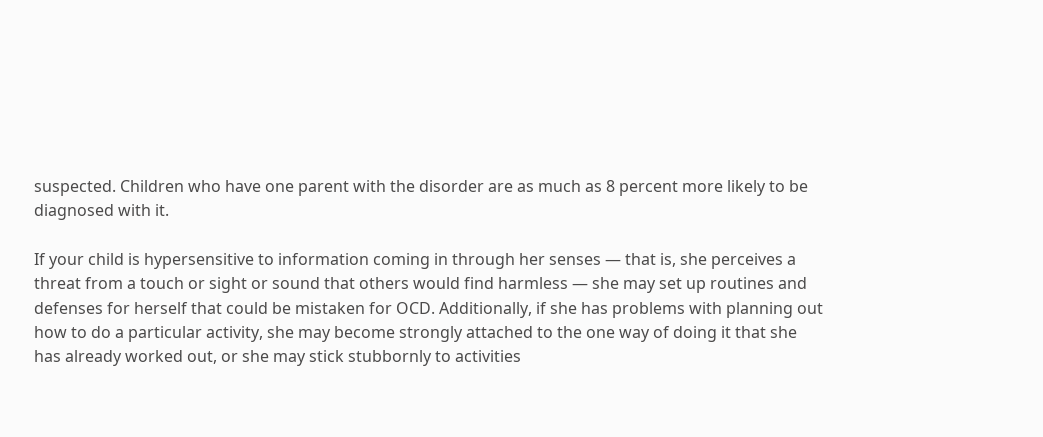suspected. Children who have one parent with the disorder are as much as 8 percent more likely to be diagnosed with it.

If your child is hypersensitive to information coming in through her senses — that is, she perceives a threat from a touch or sight or sound that others would find harmless — she may set up routines and defenses for herself that could be mistaken for OCD. Additionally, if she has problems with planning out how to do a particular activity, she may become strongly attached to the one way of doing it that she has already worked out, or she may stick stubbornly to activities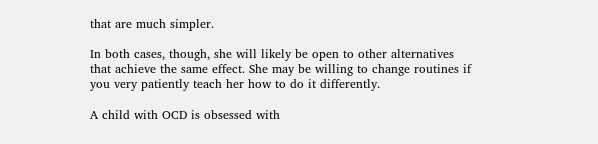that are much simpler.

In both cases, though, she will likely be open to other alternatives that achieve the same effect. She may be willing to change routines if you very patiently teach her how to do it differently.

A child with OCD is obsessed with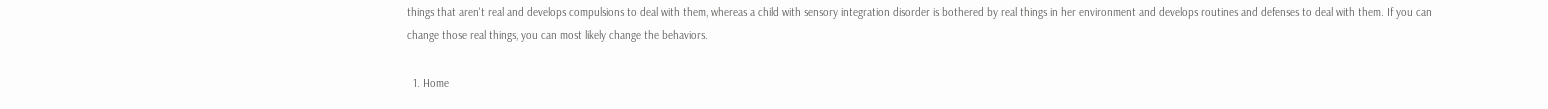things that aren't real and develops compulsions to deal with them, whereas a child with sensory integration disorder is bothered by real things in her environment and develops routines and defenses to deal with them. If you can change those real things, you can most likely change the behaviors.

  1. Home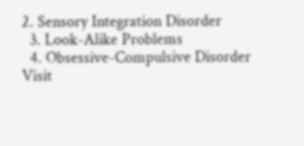2. Sensory Integration Disorder
  3. Look-Alike Problems
  4. Obsessive-Compulsive Disorder
Visit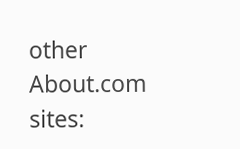other About.com sites: